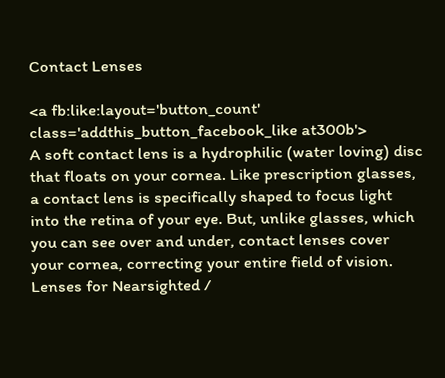Contact Lenses

<a fb:like:layout='button_count' class='addthis_button_facebook_like at300b'>
A soft contact lens is a hydrophilic (water loving) disc that floats on your cornea. Like prescription glasses, a contact lens is specifically shaped to focus light into the retina of your eye. But, unlike glasses, which you can see over and under, contact lenses cover your cornea, correcting your entire field of vision.
Lenses for Nearsighted /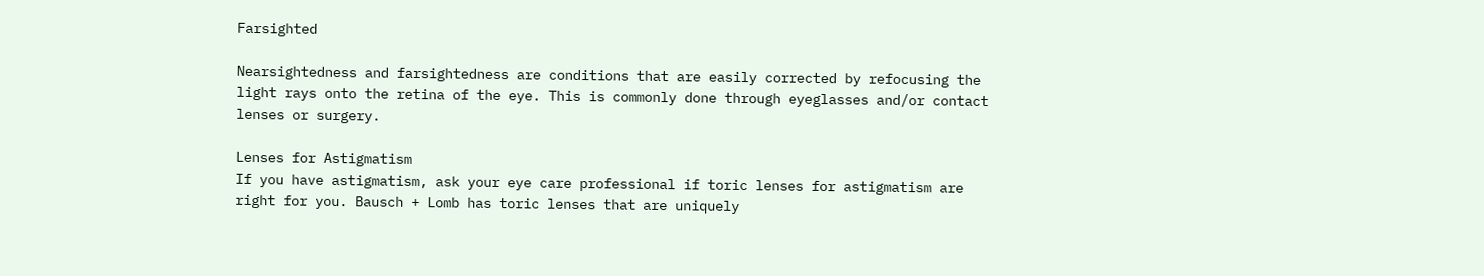Farsighted

Nearsightedness and farsightedness are conditions that are easily corrected by refocusing the light rays onto the retina of the eye. This is commonly done through eyeglasses and/or contact lenses or surgery.

Lenses for Astigmatism
If you have astigmatism, ask your eye care professional if toric lenses for astigmatism are right for you. Bausch + Lomb has toric lenses that are uniquely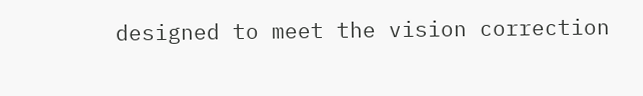designed to meet the vision correction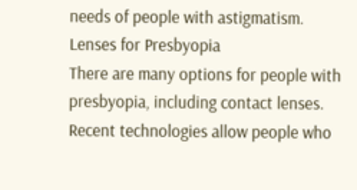needs of people with astigmatism.
Lenses for Presbyopia
There are many options for people with presbyopia, including contact lenses. Recent technologies allow people who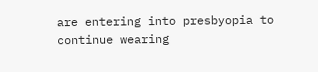are entering into presbyopia to continue wearing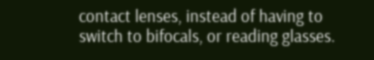contact lenses, instead of having to switch to bifocals, or reading glasses.